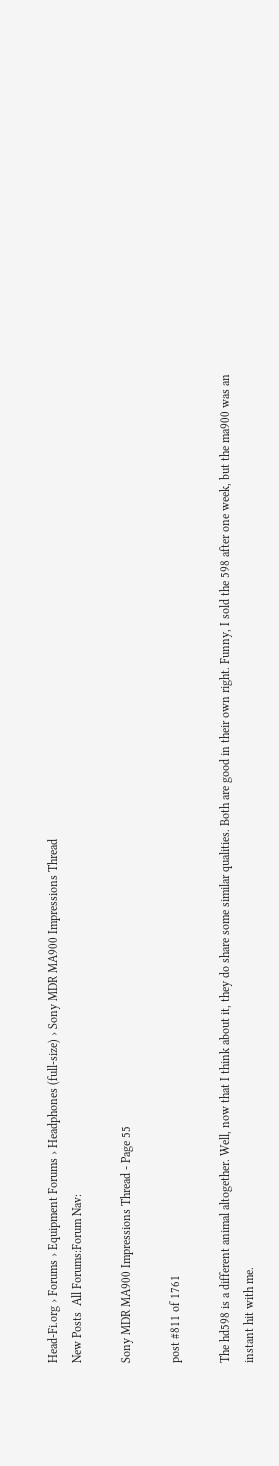Head-Fi.org › Forums › Equipment Forums › Headphones (full-size) › Sony MDR MA900 Impressions Thread
New Posts  All Forums:Forum Nav:

Sony MDR MA900 Impressions Thread - Page 55

post #811 of 1761

The hd598 is a different animal altogether. Well, now that I think about it, they do share some similar qualities. Both are good in their own right. Funny, I sold the 598 after one week, but the ma900 was an instant hit with me.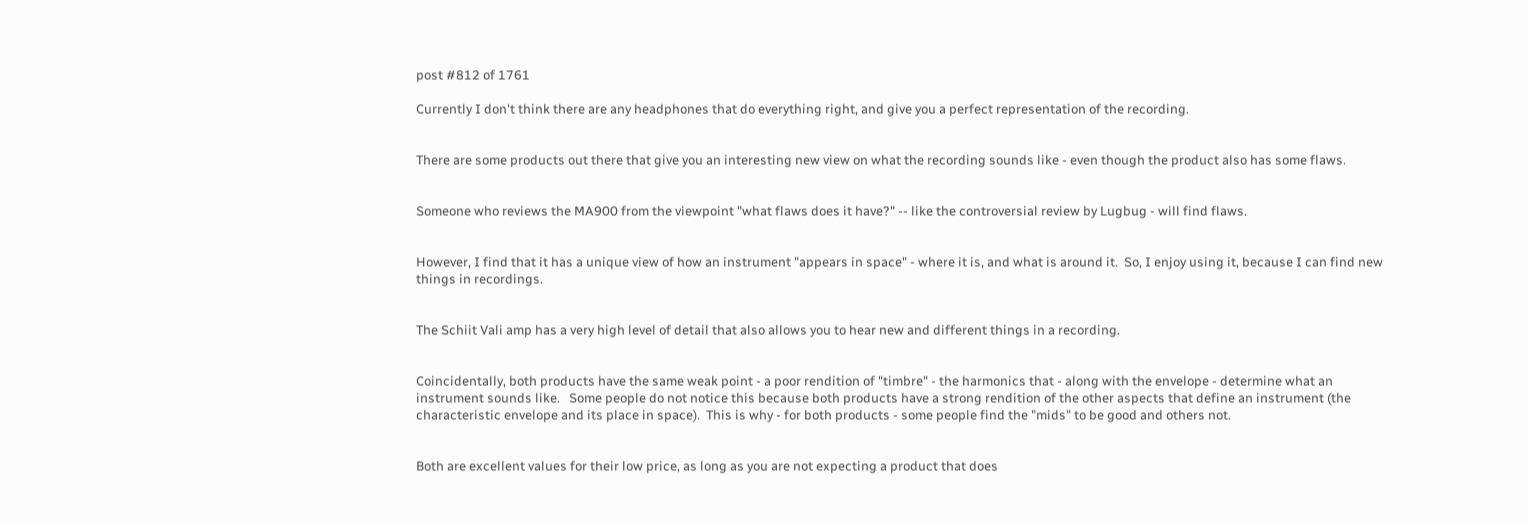post #812 of 1761

Currently I don't think there are any headphones that do everything right, and give you a perfect representation of the recording.


There are some products out there that give you an interesting new view on what the recording sounds like - even though the product also has some flaws.


Someone who reviews the MA900 from the viewpoint "what flaws does it have?" -- like the controversial review by Lugbug - will find flaws.


However, I find that it has a unique view of how an instrument "appears in space" - where it is, and what is around it.  So, I enjoy using it, because I can find new things in recordings.


The Schiit Vali amp has a very high level of detail that also allows you to hear new and different things in a recording.


Coincidentally, both products have the same weak point - a poor rendition of "timbre" - the harmonics that - along with the envelope - determine what an instrument sounds like.   Some people do not notice this because both products have a strong rendition of the other aspects that define an instrument (the characteristic envelope and its place in space).  This is why - for both products - some people find the "mids" to be good and others not.


Both are excellent values for their low price, as long as you are not expecting a product that does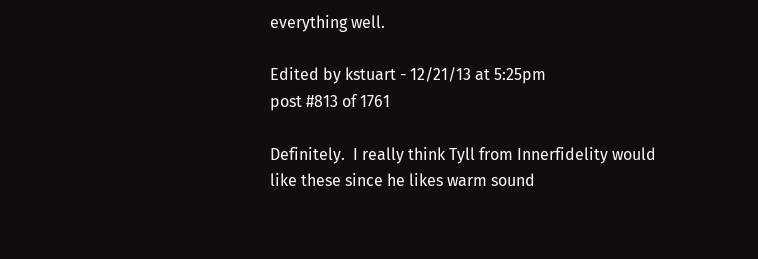everything well.

Edited by kstuart - 12/21/13 at 5:25pm
post #813 of 1761

Definitely.  I really think Tyll from Innerfidelity would like these since he likes warm sound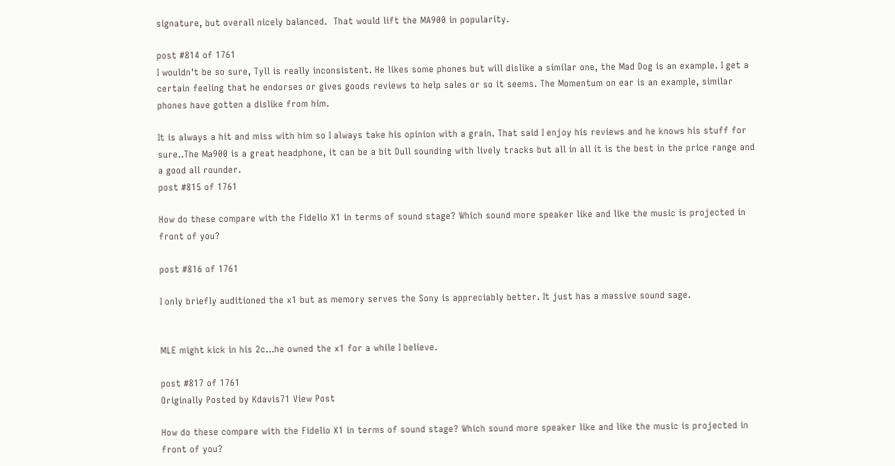signature, but overall nicely balanced.  That would lift the MA900 in popularity.

post #814 of 1761
I wouldn't be so sure, Tyll is really inconsistent. He likes some phones but will dislike a similar one, the Mad Dog is an example. I get a certain feeling that he endorses or gives goods reviews to help sales or so it seems. The Momentum on ear is an example, similar phones have gotten a dislike from him.

It is always a hit and miss with him so I always take his opinion with a grain. That said I enjoy his reviews and he knows his stuff for sure..The Ma900 is a great headphone, it can be a bit Dull sounding with lively tracks but all in all it is the best in the price range and a good all rounder.
post #815 of 1761

How do these compare with the Fidelio X1 in terms of sound stage? Which sound more speaker like and like the music is projected in front of you?

post #816 of 1761

I only briefly auditioned the x1 but as memory serves the Sony is appreciably better. It just has a massive sound sage.


MLE might kick in his 2c...he owned the x1 for a while I believe.

post #817 of 1761
Originally Posted by Kdavis71 View Post

How do these compare with the Fidelio X1 in terms of sound stage? Which sound more speaker like and like the music is projected in front of you?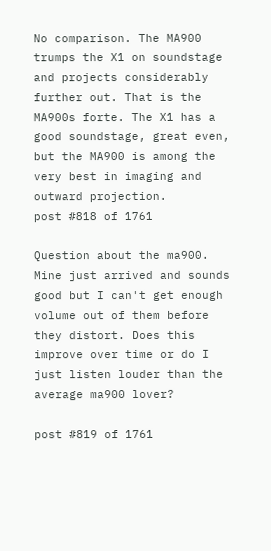No comparison. The MA900 trumps the X1 on soundstage and projects considerably further out. That is the MA900s forte. The X1 has a good soundstage, great even, but the MA900 is among the very best in imaging and outward projection.
post #818 of 1761

Question about the ma900. Mine just arrived and sounds good but I can't get enough volume out of them before they distort. Does this improve over time or do I just listen louder than the average ma900 lover?

post #819 of 1761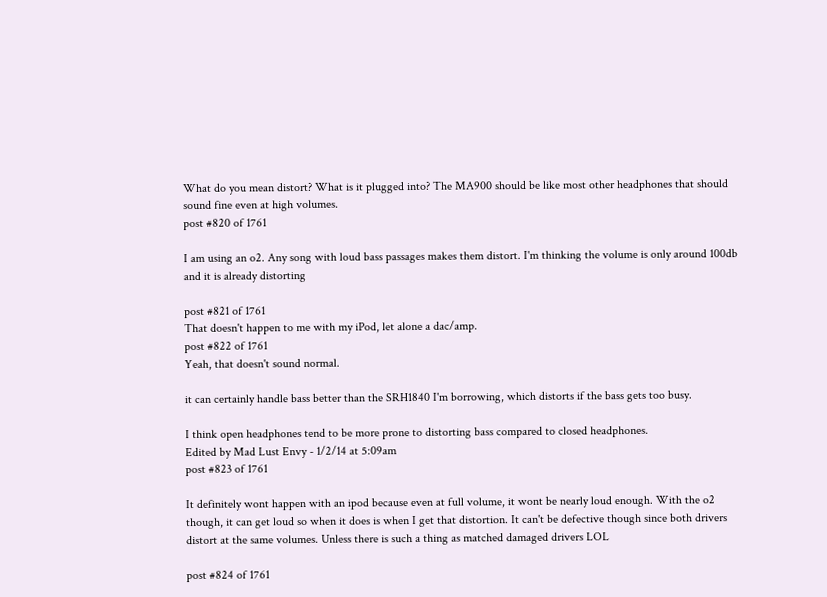What do you mean distort? What is it plugged into? The MA900 should be like most other headphones that should sound fine even at high volumes.
post #820 of 1761

I am using an o2. Any song with loud bass passages makes them distort. I'm thinking the volume is only around 100db and it is already distorting

post #821 of 1761
That doesn't happen to me with my iPod, let alone a dac/amp.
post #822 of 1761
Yeah, that doesn't sound normal.

it can certainly handle bass better than the SRH1840 I'm borrowing, which distorts if the bass gets too busy.

I think open headphones tend to be more prone to distorting bass compared to closed headphones.
Edited by Mad Lust Envy - 1/2/14 at 5:09am
post #823 of 1761

It definitely wont happen with an ipod because even at full volume, it wont be nearly loud enough. With the o2 though, it can get loud so when it does is when I get that distortion. It can't be defective though since both drivers distort at the same volumes. Unless there is such a thing as matched damaged drivers LOL

post #824 of 1761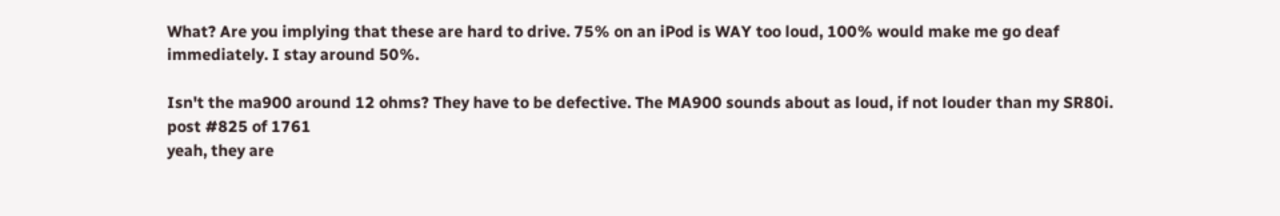What? Are you implying that these are hard to drive. 75% on an iPod is WAY too loud, 100% would make me go deaf immediately. I stay around 50%.

Isn't the ma900 around 12 ohms? They have to be defective. The MA900 sounds about as loud, if not louder than my SR80i.
post #825 of 1761
yeah, they are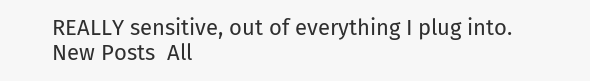REALLY sensitive, out of everything I plug into.
New Posts  All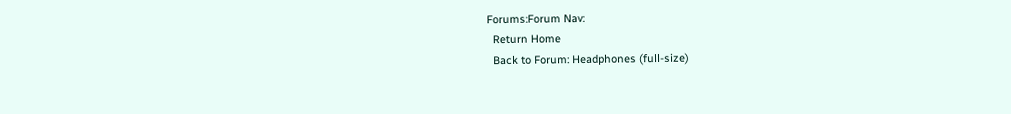Forums:Forum Nav:
  Return Home
  Back to Forum: Headphones (full-size)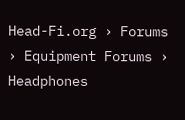Head-Fi.org › Forums › Equipment Forums › Headphones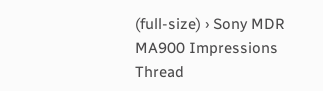(full-size) › Sony MDR MA900 Impressions Thread